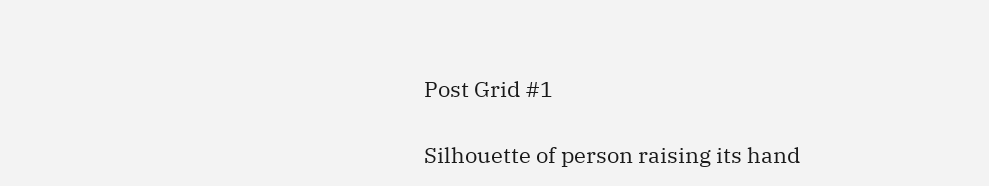Post Grid #1

Silhouette of person raising its hand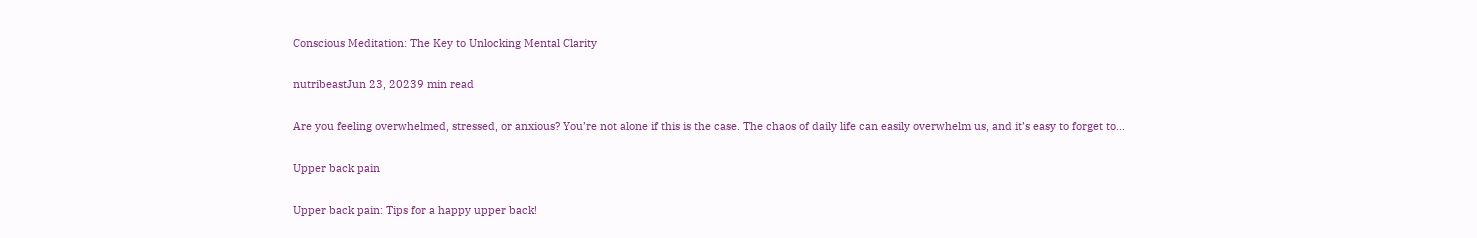Conscious Meditation: The Key to Unlocking Mental Clarity

nutribeastJun 23, 20239 min read

Are you feeling overwhelmed, stressed, or anxious? You’re not alone if this is the case. The chaos of daily life can easily overwhelm us, and it’s easy to forget to…

Upper back pain

Upper back pain: Tips for a happy upper back!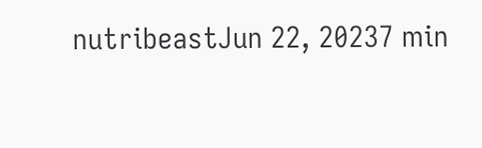nutribeastJun 22, 20237 min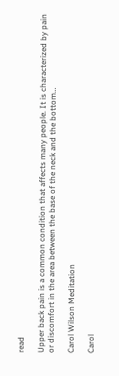read

Upper back pain is a common condition that affects many people. It is characterized by pain or discomfort in the area between the base of the neck and the bottom…

Carol Wilson Meditation

Carol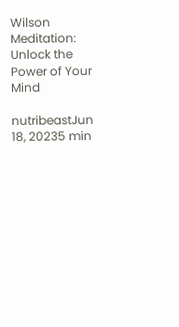Wilson Meditation: Unlock the Power of Your Mind

nutribeastJun 18, 20235 min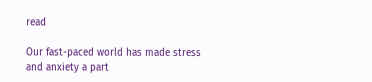read

Our fast-paced world has made stress and anxiety a part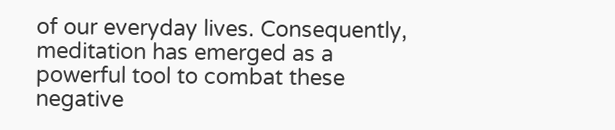of our everyday lives. Consequently, meditation has emerged as a powerful tool to combat these negative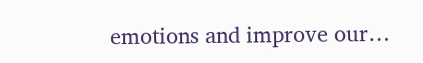emotions and improve our…